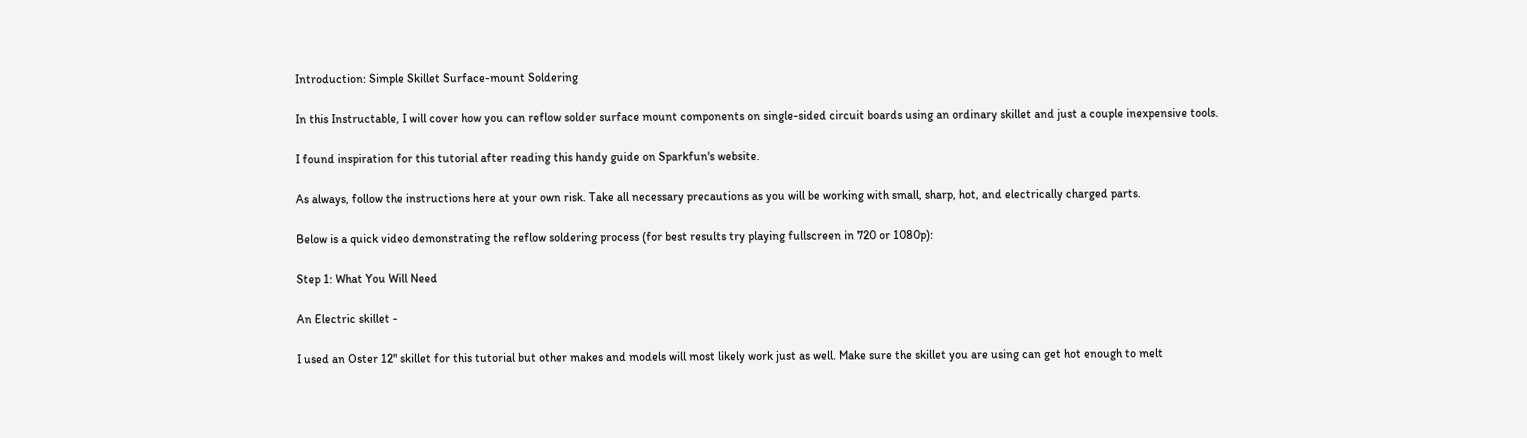Introduction: Simple Skillet Surface-mount Soldering

In this Instructable, I will cover how you can reflow solder surface mount components on single-sided circuit boards using an ordinary skillet and just a couple inexpensive tools.

I found inspiration for this tutorial after reading this handy guide on Sparkfun's website.

As always, follow the instructions here at your own risk. Take all necessary precautions as you will be working with small, sharp, hot, and electrically charged parts.

Below is a quick video demonstrating the reflow soldering process (for best results try playing fullscreen in 720 or 1080p):

Step 1: What You Will Need

An Electric skillet -

I used an Oster 12" skillet for this tutorial but other makes and models will most likely work just as well. Make sure the skillet you are using can get hot enough to melt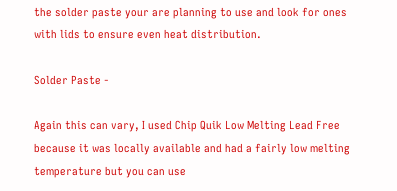the solder paste your are planning to use and look for ones with lids to ensure even heat distribution.

Solder Paste -

Again this can vary, I used Chip Quik Low Melting Lead Free because it was locally available and had a fairly low melting temperature but you can use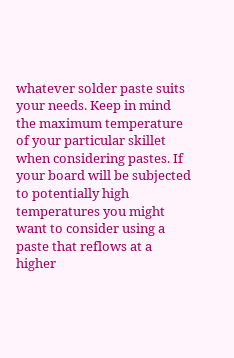whatever solder paste suits your needs. Keep in mind the maximum temperature of your particular skillet when considering pastes. If your board will be subjected to potentially high temperatures you might want to consider using a paste that reflows at a higher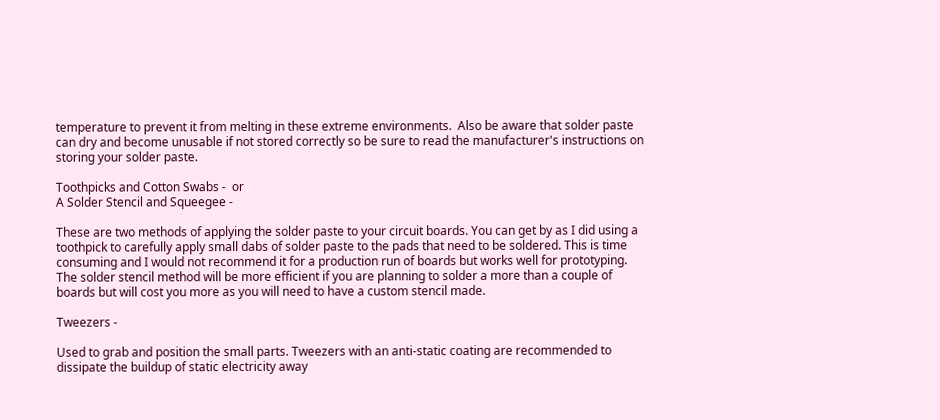temperature to prevent it from melting in these extreme environments.  Also be aware that solder paste can dry and become unusable if not stored correctly so be sure to read the manufacturer's instructions on storing your solder paste.

Toothpicks and Cotton Swabs -  or
A Solder Stencil and Squeegee -

These are two methods of applying the solder paste to your circuit boards. You can get by as I did using a toothpick to carefully apply small dabs of solder paste to the pads that need to be soldered. This is time consuming and I would not recommend it for a production run of boards but works well for prototyping. The solder stencil method will be more efficient if you are planning to solder a more than a couple of boards but will cost you more as you will need to have a custom stencil made.

Tweezers -

Used to grab and position the small parts. Tweezers with an anti-static coating are recommended to dissipate the buildup of static electricity away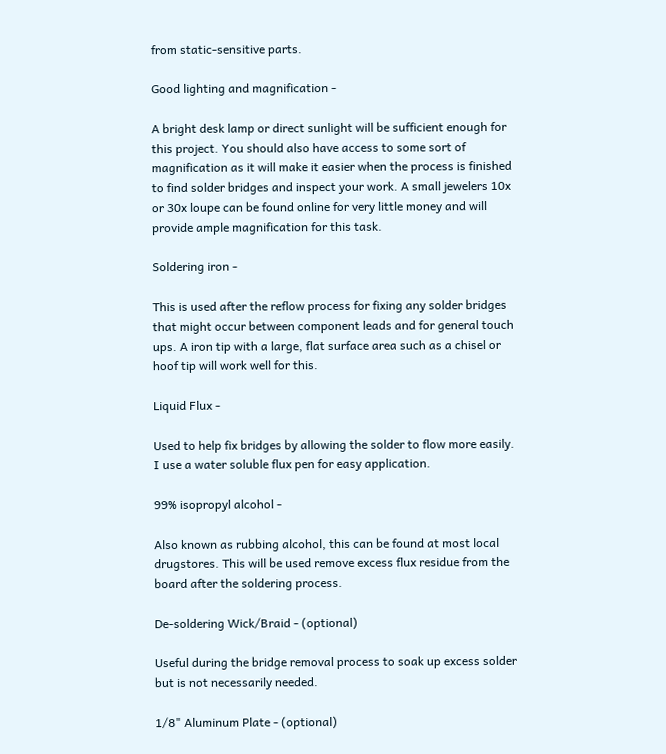from static-sensitive parts.

Good lighting and magnification -

A bright desk lamp or direct sunlight will be sufficient enough for this project. You should also have access to some sort of magnification as it will make it easier when the process is finished to find solder bridges and inspect your work. A small jewelers 10x or 30x loupe can be found online for very little money and will provide ample magnification for this task.

Soldering iron -

This is used after the reflow process for fixing any solder bridges that might occur between component leads and for general touch ups. A iron tip with a large, flat surface area such as a chisel or hoof tip will work well for this.

Liquid Flux -

Used to help fix bridges by allowing the solder to flow more easily. I use a water soluble flux pen for easy application.

99% isopropyl alcohol -

Also known as rubbing alcohol, this can be found at most local drugstores. This will be used remove excess flux residue from the board after the soldering process.

De-soldering Wick/Braid - (optional)

Useful during the bridge removal process to soak up excess solder but is not necessarily needed.

1/8" Aluminum Plate - (optional)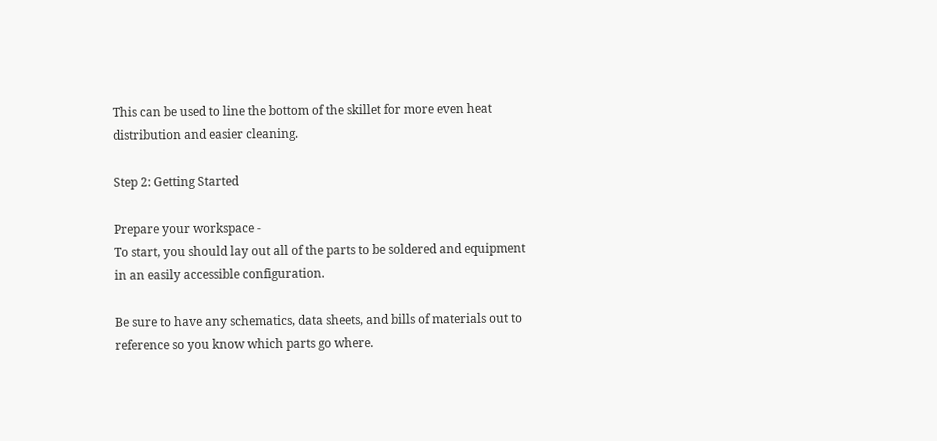This can be used to line the bottom of the skillet for more even heat distribution and easier cleaning.

Step 2: Getting Started

Prepare your workspace -
To start, you should lay out all of the parts to be soldered and equipment in an easily accessible configuration.

Be sure to have any schematics, data sheets, and bills of materials out to reference so you know which parts go where.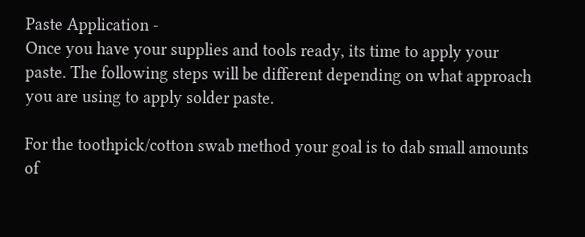Paste Application -
Once you have your supplies and tools ready, its time to apply your paste. The following steps will be different depending on what approach you are using to apply solder paste.

For the toothpick/cotton swab method your goal is to dab small amounts of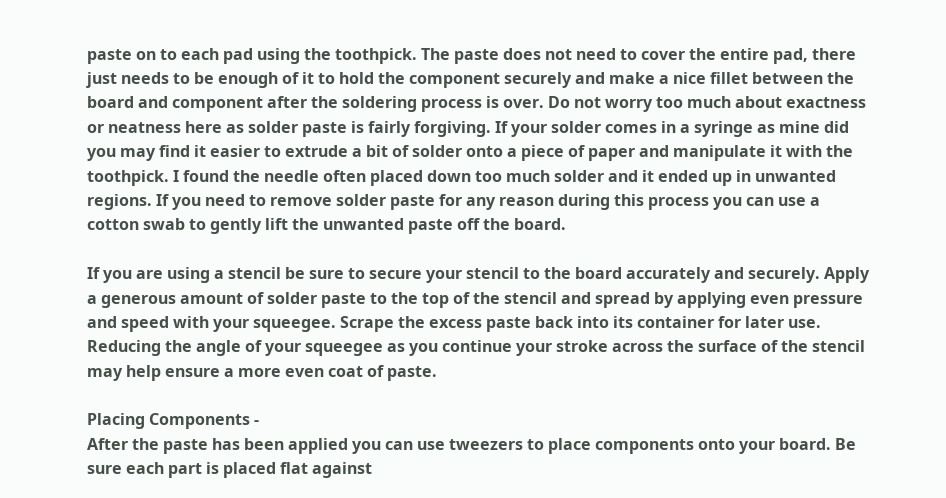paste on to each pad using the toothpick. The paste does not need to cover the entire pad, there just needs to be enough of it to hold the component securely and make a nice fillet between the board and component after the soldering process is over. Do not worry too much about exactness or neatness here as solder paste is fairly forgiving. If your solder comes in a syringe as mine did you may find it easier to extrude a bit of solder onto a piece of paper and manipulate it with the toothpick. I found the needle often placed down too much solder and it ended up in unwanted regions. If you need to remove solder paste for any reason during this process you can use a cotton swab to gently lift the unwanted paste off the board.

If you are using a stencil be sure to secure your stencil to the board accurately and securely. Apply a generous amount of solder paste to the top of the stencil and spread by applying even pressure and speed with your squeegee. Scrape the excess paste back into its container for later use. Reducing the angle of your squeegee as you continue your stroke across the surface of the stencil may help ensure a more even coat of paste.

Placing Components -
After the paste has been applied you can use tweezers to place components onto your board. Be sure each part is placed flat against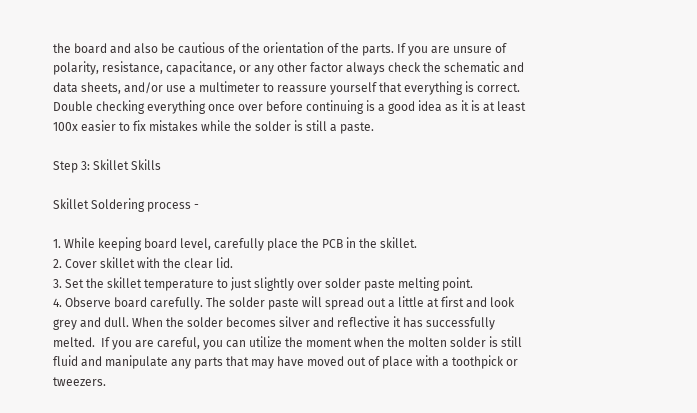the board and also be cautious of the orientation of the parts. If you are unsure of polarity, resistance, capacitance, or any other factor always check the schematic and data sheets, and/or use a multimeter to reassure yourself that everything is correct. Double checking everything once over before continuing is a good idea as it is at least 100x easier to fix mistakes while the solder is still a paste.

Step 3: Skillet Skills

Skillet Soldering process -

1. While keeping board level, carefully place the PCB in the skillet.
2. Cover skillet with the clear lid.
3. Set the skillet temperature to just slightly over solder paste melting point.
4. Observe board carefully. The solder paste will spread out a little at first and look grey and dull. When the solder becomes silver and reflective it has successfully melted.  If you are careful, you can utilize the moment when the molten solder is still fluid and manipulate any parts that may have moved out of place with a toothpick or tweezers.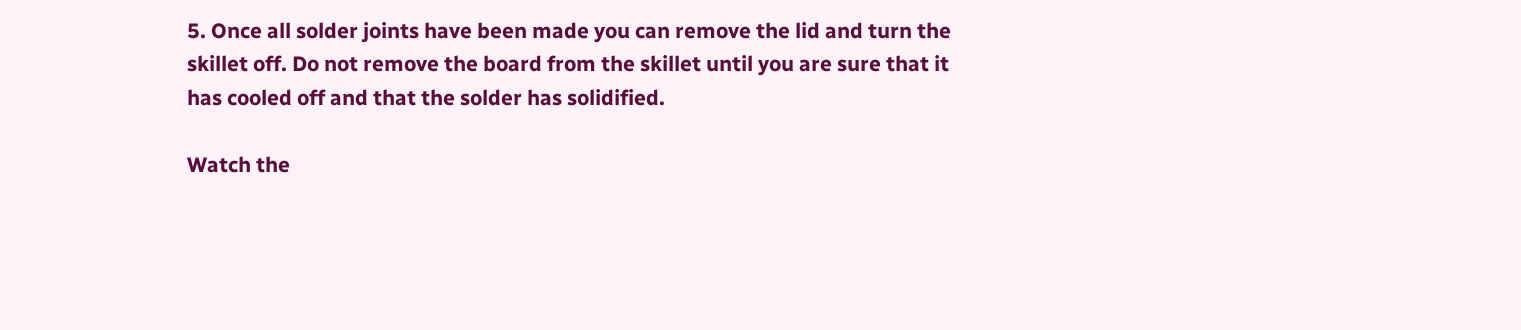5. Once all solder joints have been made you can remove the lid and turn the skillet off. Do not remove the board from the skillet until you are sure that it has cooled off and that the solder has solidified.

Watch the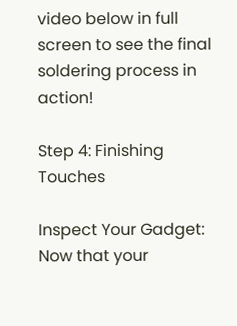video below in full screen to see the final soldering process in action!

Step 4: Finishing Touches

Inspect Your Gadget:
Now that your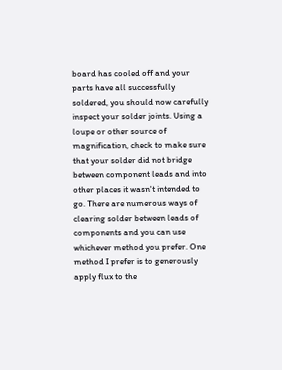board has cooled off and your parts have all successfully soldered, you should now carefully inspect your solder joints. Using a loupe or other source of magnification, check to make sure that your solder did not bridge between component leads and into other places it wasn't intended to go. There are numerous ways of clearing solder between leads of components and you can use whichever method you prefer. One method I prefer is to generously apply flux to the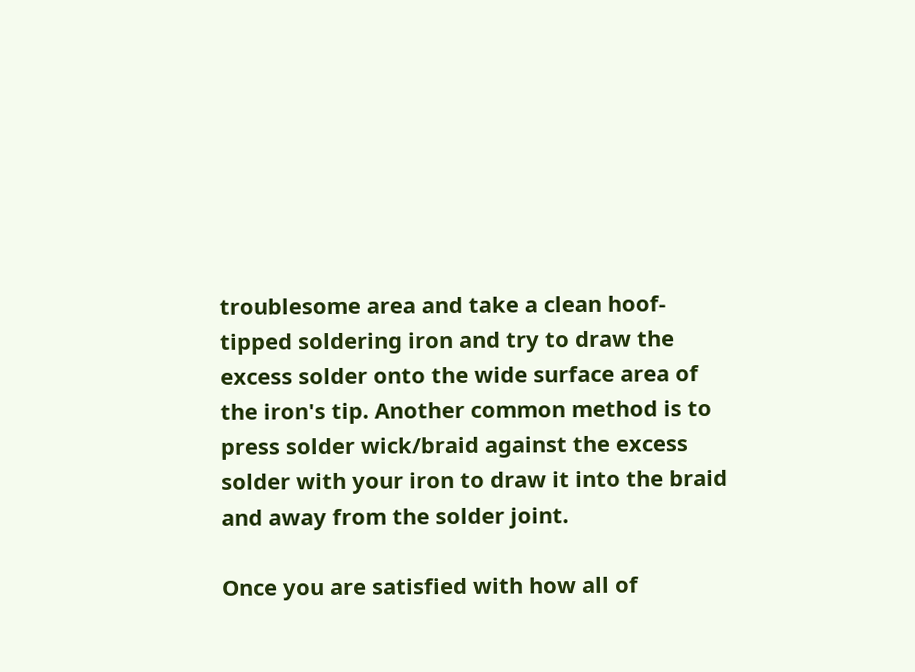troublesome area and take a clean hoof-tipped soldering iron and try to draw the excess solder onto the wide surface area of the iron's tip. Another common method is to press solder wick/braid against the excess solder with your iron to draw it into the braid and away from the solder joint.

Once you are satisfied with how all of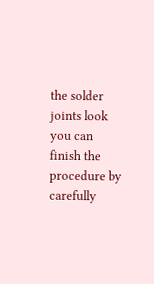the solder joints look you can finish the procedure by carefully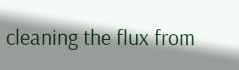cleaning the flux from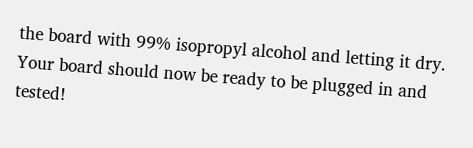the board with 99% isopropyl alcohol and letting it dry. Your board should now be ready to be plugged in and tested!